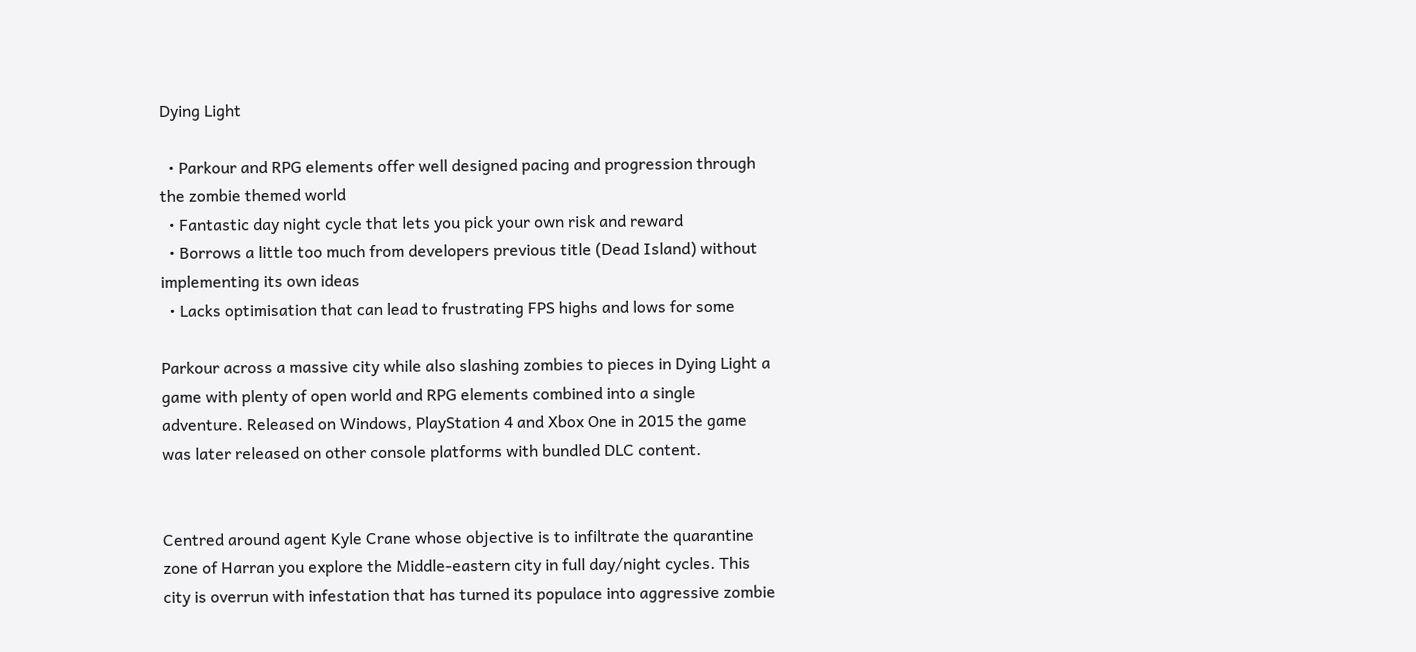Dying Light

  • Parkour and RPG elements offer well designed pacing and progression through the zombie themed world
  • Fantastic day night cycle that lets you pick your own risk and reward
  • Borrows a little too much from developers previous title (Dead Island) without implementing its own ideas
  • Lacks optimisation that can lead to frustrating FPS highs and lows for some

Parkour across a massive city while also slashing zombies to pieces in Dying Light a game with plenty of open world and RPG elements combined into a single adventure. Released on Windows, PlayStation 4 and Xbox One in 2015 the game was later released on other console platforms with bundled DLC content.


Centred around agent Kyle Crane whose objective is to infiltrate the quarantine zone of Harran you explore the Middle-eastern city in full day/night cycles. This city is overrun with infestation that has turned its populace into aggressive zombie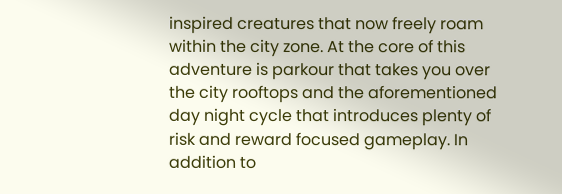inspired creatures that now freely roam within the city zone. At the core of this adventure is parkour that takes you over the city rooftops and the aforementioned day night cycle that introduces plenty of risk and reward focused gameplay. In addition to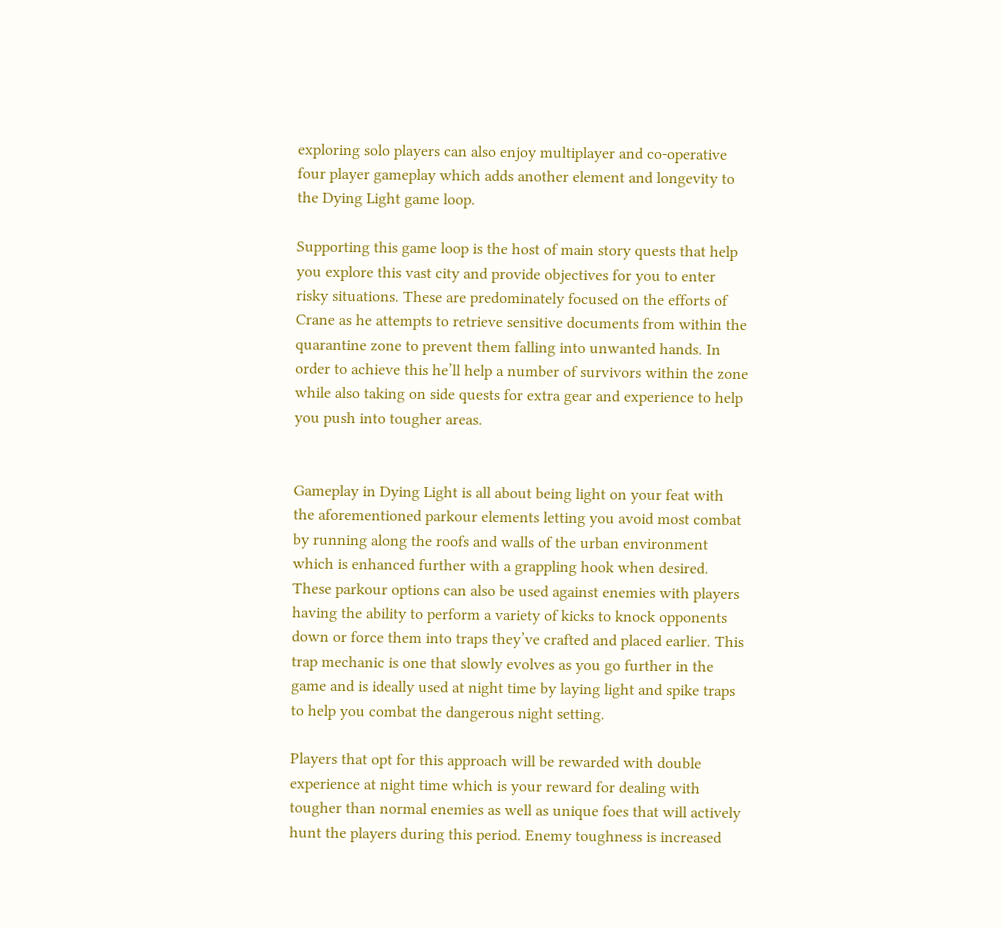exploring solo players can also enjoy multiplayer and co-operative four player gameplay which adds another element and longevity to the Dying Light game loop.

Supporting this game loop is the host of main story quests that help you explore this vast city and provide objectives for you to enter risky situations. These are predominately focused on the efforts of Crane as he attempts to retrieve sensitive documents from within the quarantine zone to prevent them falling into unwanted hands. In order to achieve this he’ll help a number of survivors within the zone while also taking on side quests for extra gear and experience to help you push into tougher areas.


Gameplay in Dying Light is all about being light on your feat with the aforementioned parkour elements letting you avoid most combat by running along the roofs and walls of the urban environment which is enhanced further with a grappling hook when desired. These parkour options can also be used against enemies with players having the ability to perform a variety of kicks to knock opponents down or force them into traps they’ve crafted and placed earlier. This trap mechanic is one that slowly evolves as you go further in the game and is ideally used at night time by laying light and spike traps to help you combat the dangerous night setting.

Players that opt for this approach will be rewarded with double experience at night time which is your reward for dealing with tougher than normal enemies as well as unique foes that will actively hunt the players during this period. Enemy toughness is increased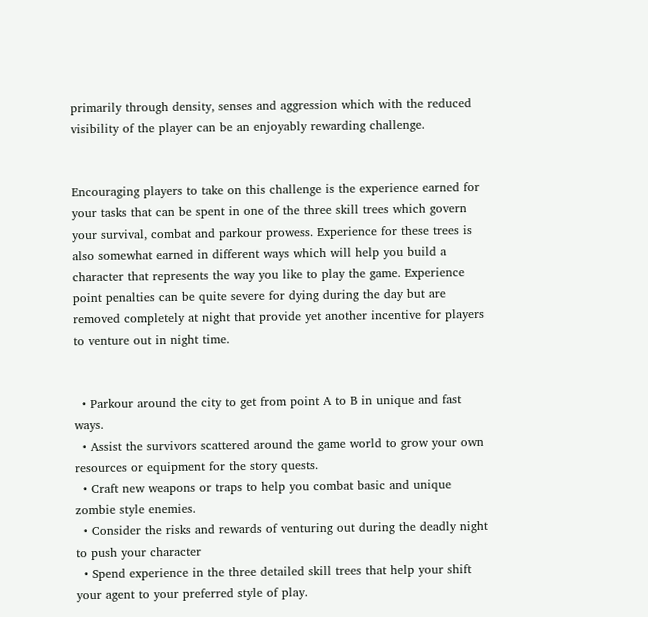primarily through density, senses and aggression which with the reduced visibility of the player can be an enjoyably rewarding challenge.


Encouraging players to take on this challenge is the experience earned for your tasks that can be spent in one of the three skill trees which govern your survival, combat and parkour prowess. Experience for these trees is also somewhat earned in different ways which will help you build a character that represents the way you like to play the game. Experience point penalties can be quite severe for dying during the day but are removed completely at night that provide yet another incentive for players to venture out in night time.


  • Parkour around the city to get from point A to B in unique and fast ways.
  • Assist the survivors scattered around the game world to grow your own resources or equipment for the story quests.
  • Craft new weapons or traps to help you combat basic and unique zombie style enemies.
  • Consider the risks and rewards of venturing out during the deadly night to push your character
  • Spend experience in the three detailed skill trees that help your shift your agent to your preferred style of play.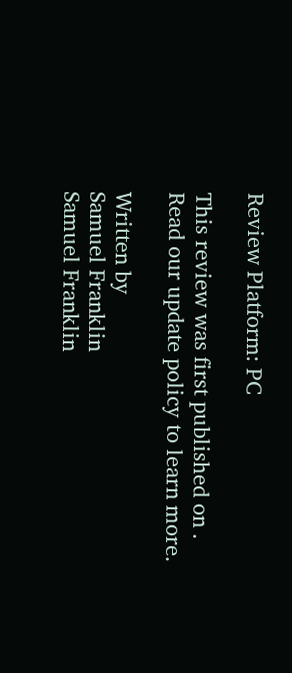Review Platform: PC

This review was first published on . Read our update policy to learn more.

Written by
Samuel Franklin
Samuel Franklin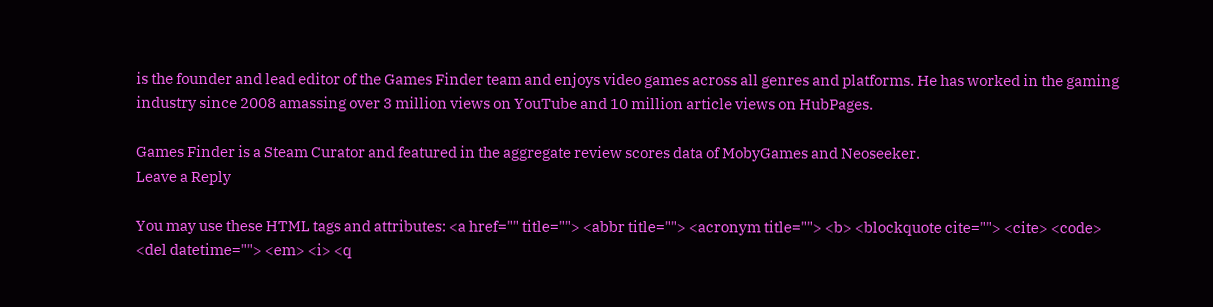is the founder and lead editor of the Games Finder team and enjoys video games across all genres and platforms. He has worked in the gaming industry since 2008 amassing over 3 million views on YouTube and 10 million article views on HubPages.

Games Finder is a Steam Curator and featured in the aggregate review scores data of MobyGames and Neoseeker.
Leave a Reply

You may use these HTML tags and attributes: <a href="" title=""> <abbr title=""> <acronym title=""> <b> <blockquote cite=""> <cite> <code> <del datetime=""> <em> <i> <q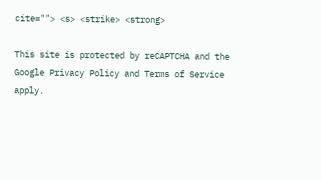cite=""> <s> <strike> <strong>

This site is protected by reCAPTCHA and the Google Privacy Policy and Terms of Service apply.